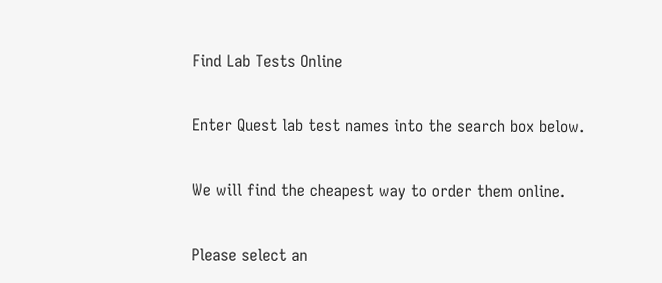Find Lab Tests Online

Enter Quest lab test names into the search box below.

We will find the cheapest way to order them online.

Please select an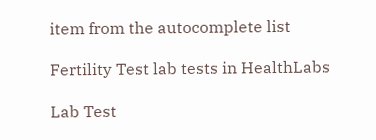item from the autocomplete list

Fertility Test lab tests in HealthLabs

Lab Test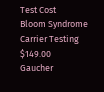Test Cost
Bloom Syndrome Carrier Testing $149.00
Gaucher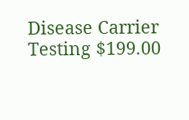Disease Carrier Testing $199.00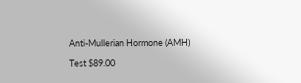Anti-Mullerian Hormone (AMH) Test $89.00